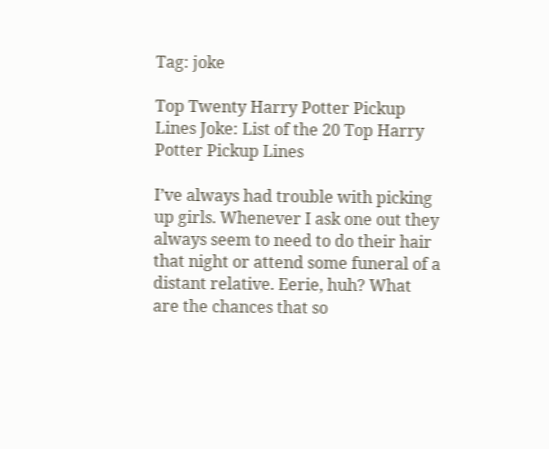Tag: joke

Top Twenty Harry Potter Pickup Lines Joke: List of the 20 Top Harry Potter Pickup Lines

I’ve always had trouble with picking up girls. Whenever I ask one out they always seem to need to do their hair that night or attend some funeral of a distant relative. Eerie, huh? What are the chances that so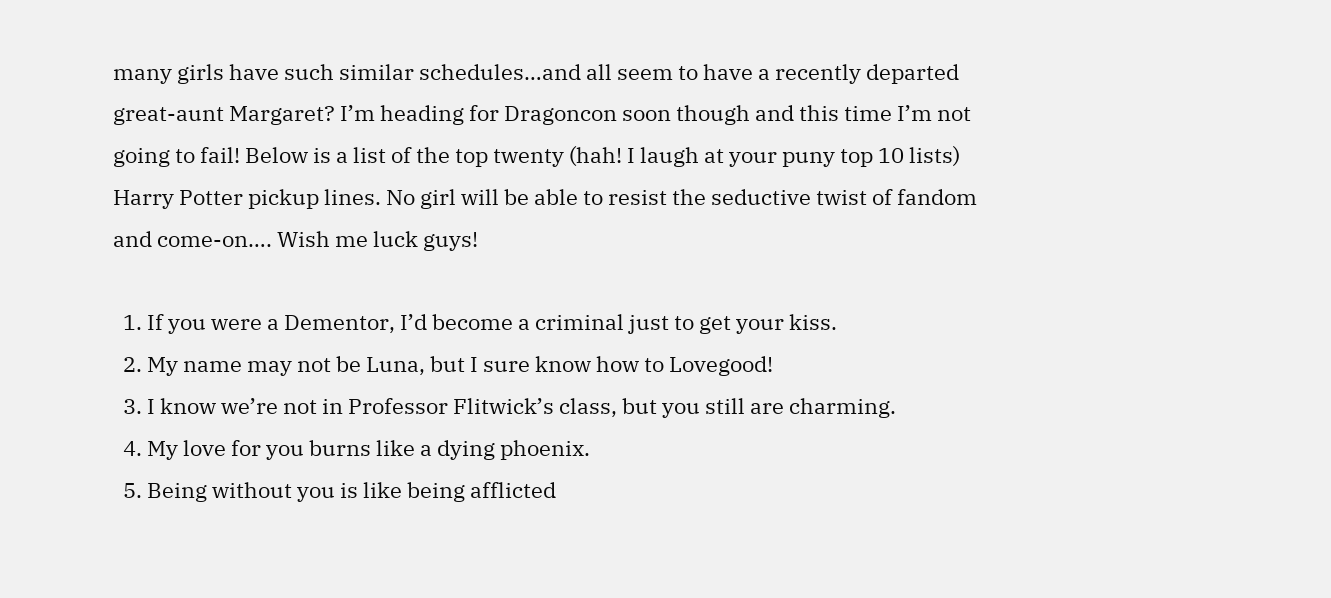many girls have such similar schedules…and all seem to have a recently departed great-aunt Margaret? I’m heading for Dragoncon soon though and this time I’m not going to fail! Below is a list of the top twenty (hah! I laugh at your puny top 10 lists) Harry Potter pickup lines. No girl will be able to resist the seductive twist of fandom and come-on…. Wish me luck guys!

  1. If you were a Dementor, I’d become a criminal just to get your kiss.
  2. My name may not be Luna, but I sure know how to Lovegood!
  3. I know we’re not in Professor Flitwick’s class, but you still are charming.
  4. My love for you burns like a dying phoenix.
  5. Being without you is like being afflicted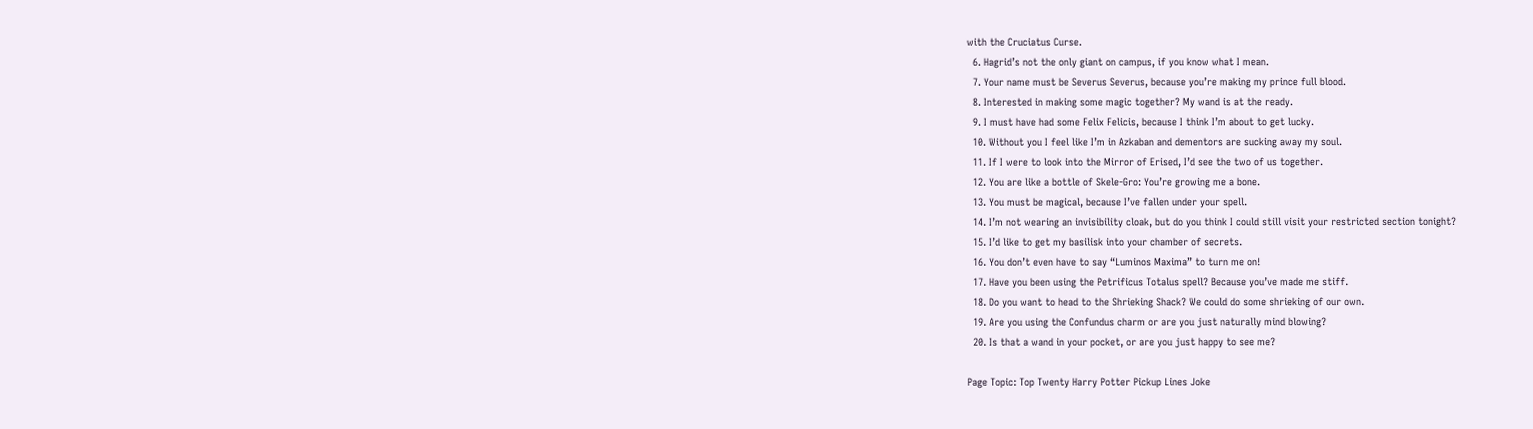with the Cruciatus Curse.
  6. Hagrid’s not the only giant on campus, if you know what I mean.
  7. Your name must be Severus Severus, because you’re making my prince full blood.
  8. Interested in making some magic together? My wand is at the ready.
  9. I must have had some Felix Felicis, because I think I’m about to get lucky.
  10. Without you I feel like I’m in Azkaban and dementors are sucking away my soul.
  11. If I were to look into the Mirror of Erised, I’d see the two of us together.
  12. You are like a bottle of Skele-Gro: You’re growing me a bone.
  13. You must be magical, because I’ve fallen under your spell.
  14. I’m not wearing an invisibility cloak, but do you think I could still visit your restricted section tonight?
  15. I’d like to get my basilisk into your chamber of secrets.
  16. You don’t even have to say “Luminos Maxima” to turn me on!
  17. Have you been using the Petrificus Totalus spell? Because you’ve made me stiff.
  18. Do you want to head to the Shrieking Shack? We could do some shrieking of our own.
  19. Are you using the Confundus charm or are you just naturally mind blowing?
  20. Is that a wand in your pocket, or are you just happy to see me?

Page Topic: Top Twenty Harry Potter Pickup Lines Joke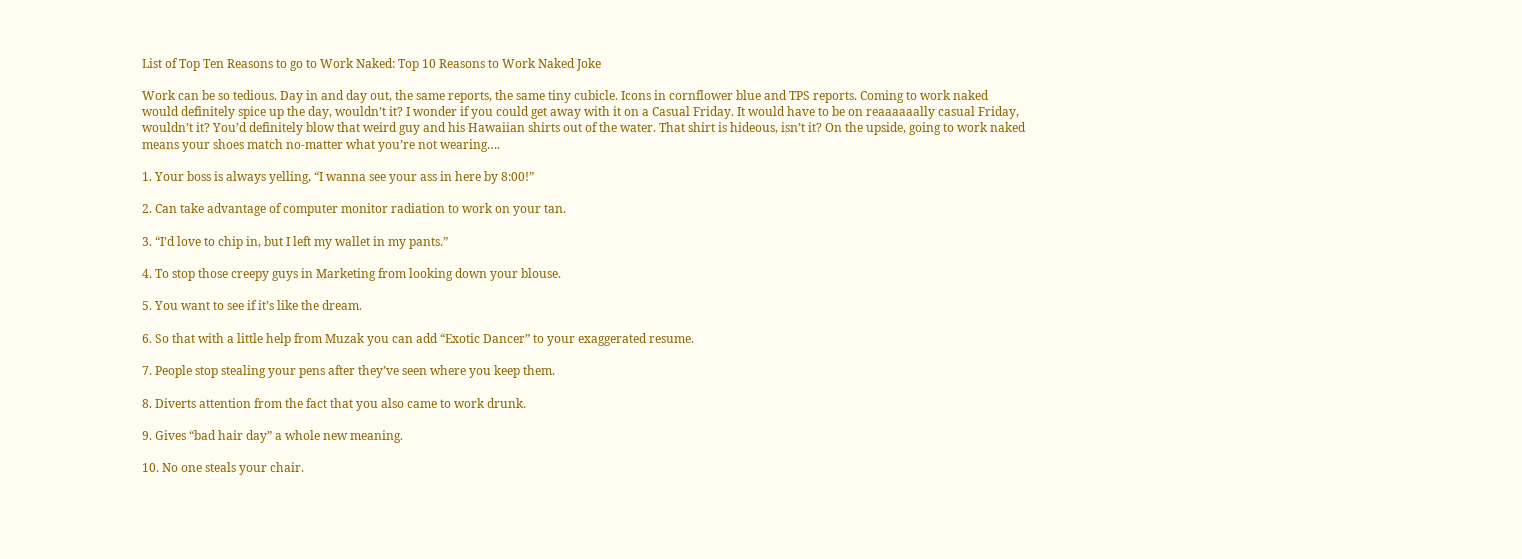List of Top Ten Reasons to go to Work Naked: Top 10 Reasons to Work Naked Joke

Work can be so tedious. Day in and day out, the same reports, the same tiny cubicle. Icons in cornflower blue and TPS reports. Coming to work naked would definitely spice up the day, wouldn’t it? I wonder if you could get away with it on a Casual Friday. It would have to be on reaaaaaally casual Friday, wouldn’t it? You’d definitely blow that weird guy and his Hawaiian shirts out of the water. That shirt is hideous, isn’t it? On the upside, going to work naked means your shoes match no-matter what you’re not wearing….

1. Your boss is always yelling, “I wanna see your ass in here by 8:00!”

2. Can take advantage of computer monitor radiation to work on your tan.

3. “I’d love to chip in, but I left my wallet in my pants.”

4. To stop those creepy guys in Marketing from looking down your blouse.

5. You want to see if it’s like the dream.

6. So that with a little help from Muzak you can add “Exotic Dancer” to your exaggerated resume.

7. People stop stealing your pens after they’ve seen where you keep them.

8. Diverts attention from the fact that you also came to work drunk.

9. Gives “bad hair day” a whole new meaning.

10. No one steals your chair.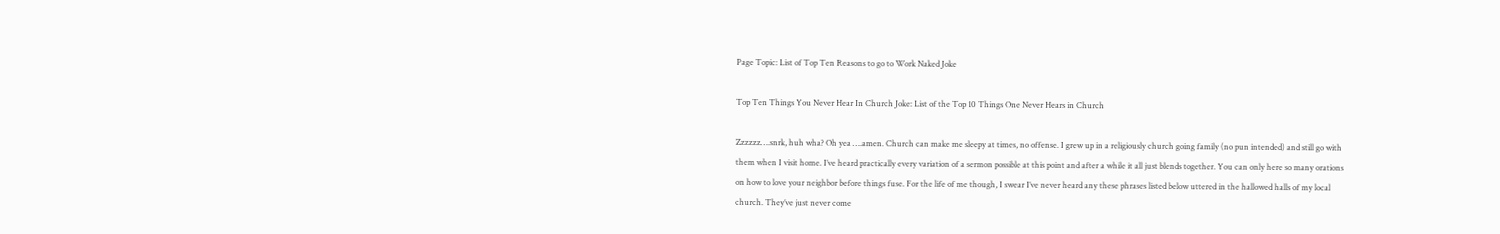Page Topic: List of Top Ten Reasons to go to Work Naked Joke

Top Ten Things You Never Hear In Church Joke: List of the Top 10 Things One Never Hears in Church

Zzzzzz….snrk, huh wha? Oh yea ….amen. Church can make me sleepy at times, no offense. I grew up in a religiously church going family (no pun intended) and still go with them when I visit home. I’ve heard practically every variation of a sermon possible at this point and after a while it all just blends together. You can only here so many orations on how to love your neighbor before things fuse. For the life of me though, I swear I’ve never heard any these phrases listed below uttered in the hallowed halls of my local church. They’ve just never come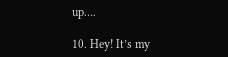up….

10. Hey! It’s my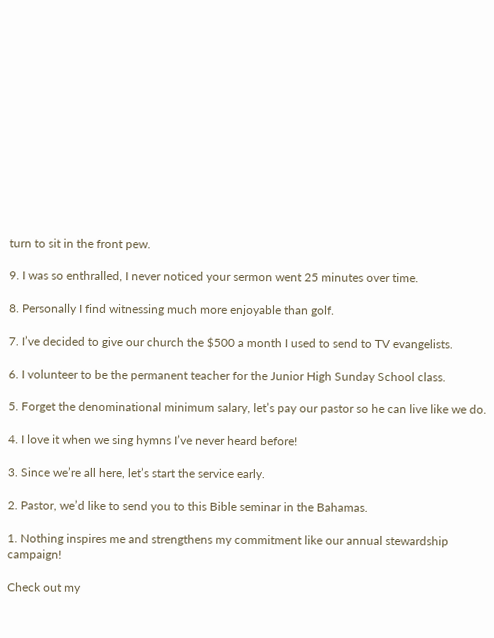turn to sit in the front pew.

9. I was so enthralled, I never noticed your sermon went 25 minutes over time.

8. Personally I find witnessing much more enjoyable than golf.

7. I’ve decided to give our church the $500 a month I used to send to TV evangelists.

6. I volunteer to be the permanent teacher for the Junior High Sunday School class.

5. Forget the denominational minimum salary, let’s pay our pastor so he can live like we do.

4. I love it when we sing hymns I’ve never heard before!

3. Since we’re all here, let’s start the service early.

2. Pastor, we’d like to send you to this Bible seminar in the Bahamas.

1. Nothing inspires me and strengthens my commitment like our annual stewardship campaign!

Check out my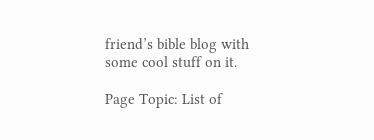friend’s bible blog with some cool stuff on it.

Page Topic: List of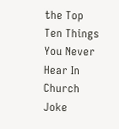the Top Ten Things You Never Hear In Church Joke